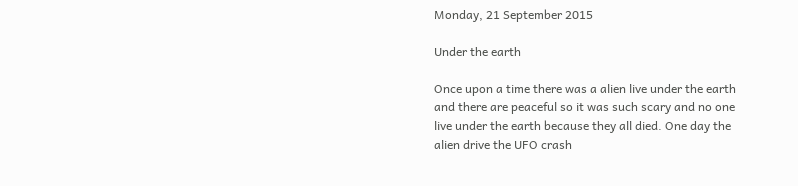Monday, 21 September 2015

Under the earth

Once upon a time there was a alien live under the earth and there are peaceful so it was such scary and no one live under the earth because they all died. One day the alien drive the UFO crash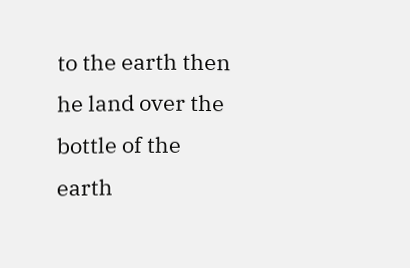to the earth then he land over the bottle of the earth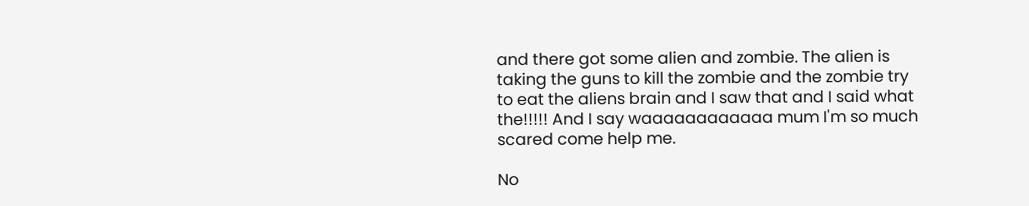and there got some alien and zombie. The alien is taking the guns to kill the zombie and the zombie try to eat the aliens brain and I saw that and I said what the!!!!! And I say waaaaaaaaaaaa mum I'm so much scared come help me.

No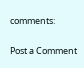comments:

Post a Comment